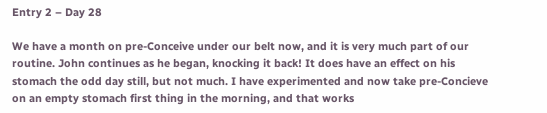Entry 2 – Day 28

We have a month on pre-Conceive under our belt now, and it is very much part of our routine. John continues as he began, knocking it back! It does have an effect on his stomach the odd day still, but not much. I have experimented and now take pre-Concieve on an empty stomach first thing in the morning, and that works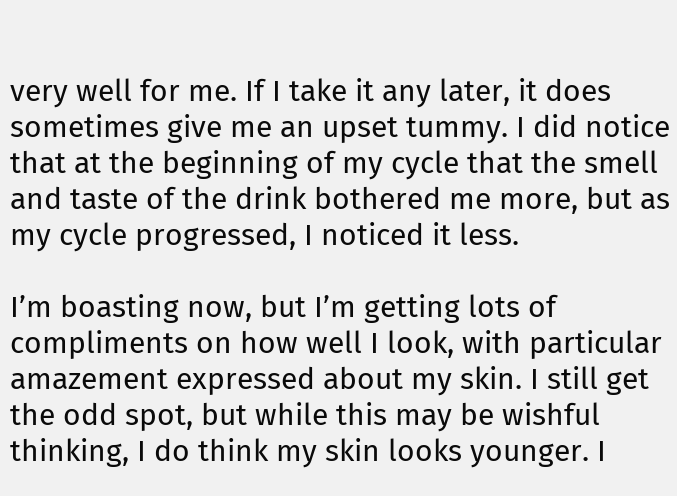very well for me. If I take it any later, it does sometimes give me an upset tummy. I did notice that at the beginning of my cycle that the smell and taste of the drink bothered me more, but as my cycle progressed, I noticed it less.

I’m boasting now, but I’m getting lots of compliments on how well I look, with particular amazement expressed about my skin. I still get the odd spot, but while this may be wishful thinking, I do think my skin looks younger. I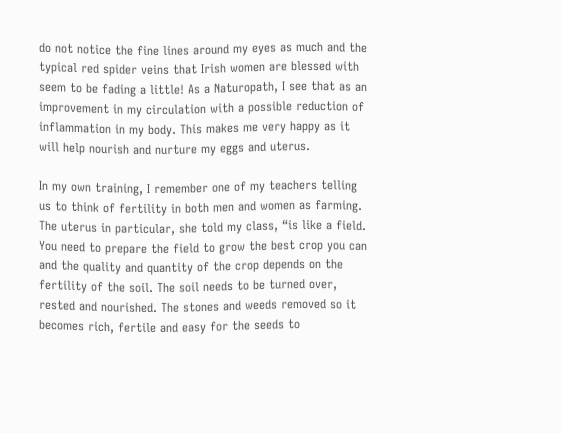do not notice the fine lines around my eyes as much and the typical red spider veins that Irish women are blessed with seem to be fading a little! As a Naturopath, I see that as an improvement in my circulation with a possible reduction of inflammation in my body. This makes me very happy as it will help nourish and nurture my eggs and uterus.

In my own training, I remember one of my teachers telling us to think of fertility in both men and women as farming. The uterus in particular, she told my class, “is like a field. You need to prepare the field to grow the best crop you can and the quality and quantity of the crop depends on the fertility of the soil. The soil needs to be turned over, rested and nourished. The stones and weeds removed so it becomes rich, fertile and easy for the seeds to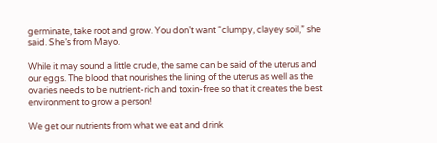germinate, take root and grow. You don’t want “clumpy, clayey soil,” she said. She’s from Mayo.

While it may sound a little crude, the same can be said of the uterus and our eggs. The blood that nourishes the lining of the uterus as well as the ovaries needs to be nutrient-rich and toxin-free so that it creates the best environment to grow a person!

We get our nutrients from what we eat and drink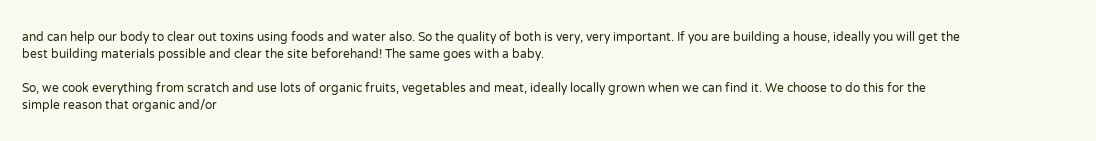and can help our body to clear out toxins using foods and water also. So the quality of both is very, very important. If you are building a house, ideally you will get the best building materials possible and clear the site beforehand! The same goes with a baby.

So, we cook everything from scratch and use lots of organic fruits, vegetables and meat, ideally locally grown when we can find it. We choose to do this for the simple reason that organic and/or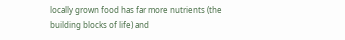locally grown food has far more nutrients (the building blocks of life) and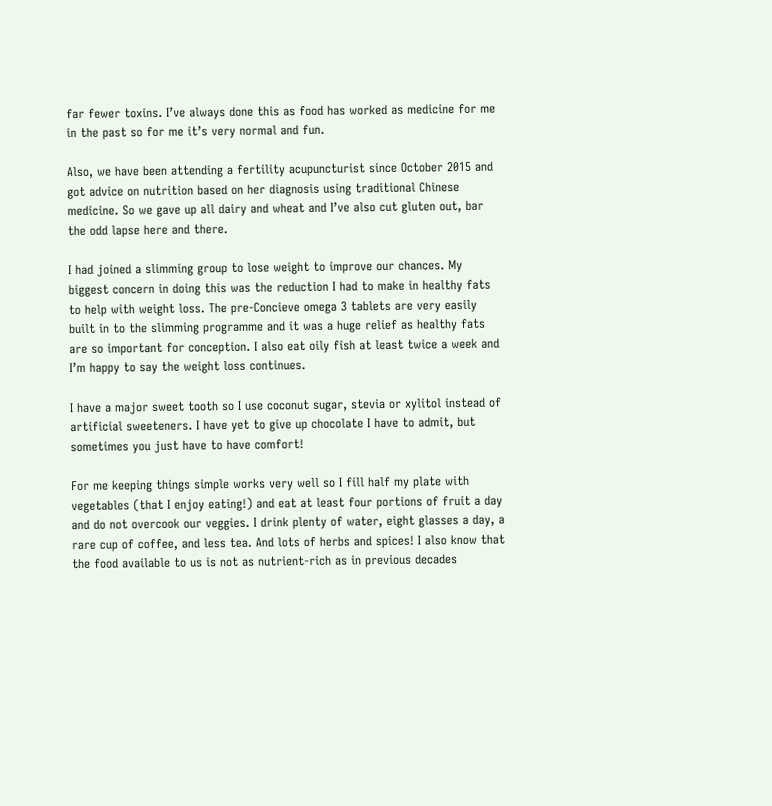far fewer toxins. I’ve always done this as food has worked as medicine for me in the past so for me it’s very normal and fun.

Also, we have been attending a fertility acupuncturist since October 2015 and got advice on nutrition based on her diagnosis using traditional Chinese medicine. So we gave up all dairy and wheat and I’ve also cut gluten out, bar the odd lapse here and there.

I had joined a slimming group to lose weight to improve our chances. My biggest concern in doing this was the reduction I had to make in healthy fats to help with weight loss. The pre-Concieve omega 3 tablets are very easily built in to the slimming programme and it was a huge relief as healthy fats are so important for conception. I also eat oily fish at least twice a week and I’m happy to say the weight loss continues.

I have a major sweet tooth so I use coconut sugar, stevia or xylitol instead of artificial sweeteners. I have yet to give up chocolate I have to admit, but sometimes you just have to have comfort!

For me keeping things simple works very well so I fill half my plate with vegetables (that I enjoy eating!) and eat at least four portions of fruit a day and do not overcook our veggies. I drink plenty of water, eight glasses a day, a rare cup of coffee, and less tea. And lots of herbs and spices! I also know that the food available to us is not as nutrient-rich as in previous decades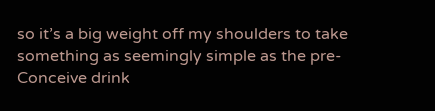so it’s a big weight off my shoulders to take something as seemingly simple as the pre-Conceive drink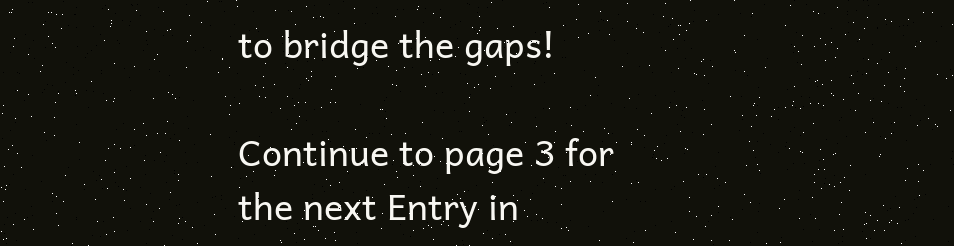to bridge the gaps!

Continue to page 3 for the next Entry in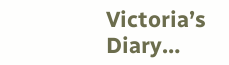Victoria’s Diary…